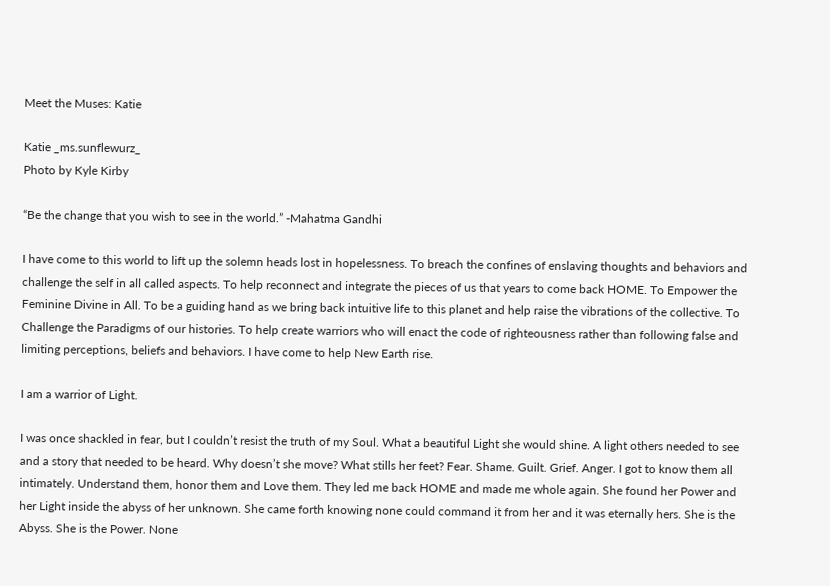Meet the Muses: Katie

Katie _ms.sunflewurz_
Photo by Kyle Kirby

“Be the change that you wish to see in the world.” -Mahatma Gandhi

I have come to this world to lift up the solemn heads lost in hopelessness. To breach the confines of enslaving thoughts and behaviors and challenge the self in all called aspects. To help reconnect and integrate the pieces of us that years to come back HOME. To Empower the Feminine Divine in All. To be a guiding hand as we bring back intuitive life to this planet and help raise the vibrations of the collective. To Challenge the Paradigms of our histories. To help create warriors who will enact the code of righteousness rather than following false and limiting perceptions, beliefs and behaviors. I have come to help New Earth rise.

I am a warrior of Light.

I was once shackled in fear, but I couldn’t resist the truth of my Soul. What a beautiful Light she would shine. A light others needed to see and a story that needed to be heard. Why doesn’t she move? What stills her feet? Fear. Shame. Guilt. Grief. Anger. I got to know them all intimately. Understand them, honor them and Love them. They led me back HOME and made me whole again. She found her Power and her Light inside the abyss of her unknown. She came forth knowing none could command it from her and it was eternally hers. She is the Abyss. She is the Power. None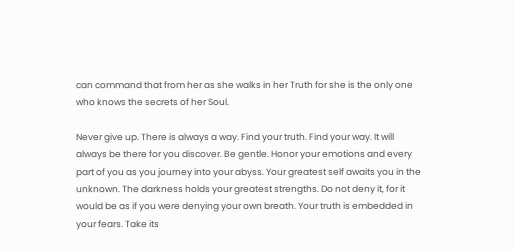can command that from her as she walks in her Truth for she is the only one who knows the secrets of her Soul.

Never give up. There is always a way. Find your truth. Find your way. It will always be there for you discover. Be gentle. Honor your emotions and every part of you as you journey into your abyss. Your greatest self awaits you in the unknown. The darkness holds your greatest strengths. Do not deny it, for it would be as if you were denying your own breath. Your truth is embedded in your fears. Take its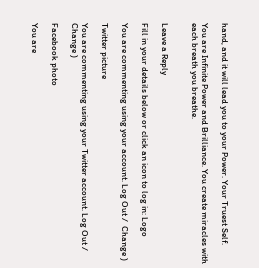hand, and it will lead you to your Power. Your Truest Self.

You are Infinite Power and Brilliance. You create miracles with each breath you breathe.


Leave a Reply

Fill in your details below or click an icon to log in: Logo

You are commenting using your account. Log Out /  Change )

Twitter picture

You are commenting using your Twitter account. Log Out /  Change )

Facebook photo

You are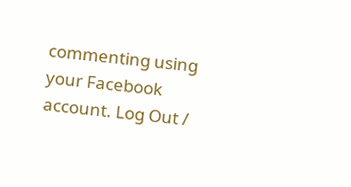commenting using your Facebook account. Log Out /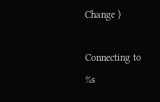Change )

Connecting to %s